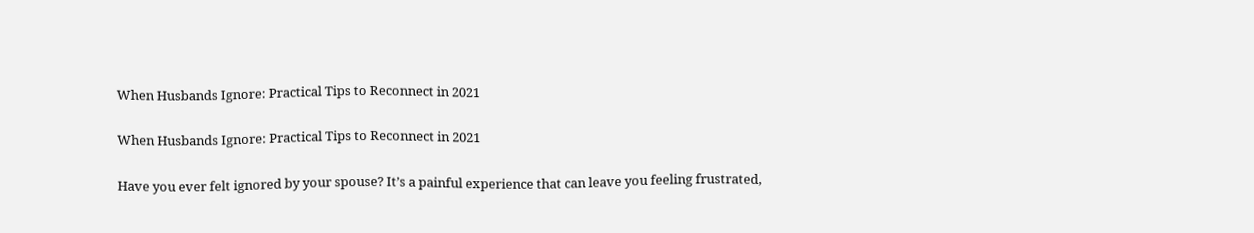When Husbands Ignore: Practical Tips to Reconnect in 2021

When Husbands Ignore: Practical Tips to Reconnect in 2021

Have you ever felt ignored by your spouse? It’s a painful experience that can leave you feeling frustrated,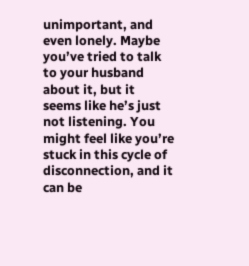unimportant, and even lonely. Maybe you’ve tried to talk to your husband about it, but it seems like he’s just not listening. You might feel like you’re stuck in this cycle of disconnection, and it can be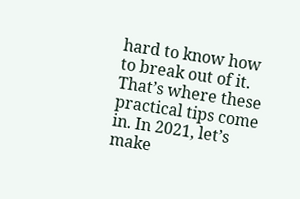hard to know how to break out of it. That’s where these practical tips come in. In 2021, let’s make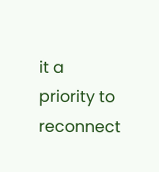it a priority to reconnect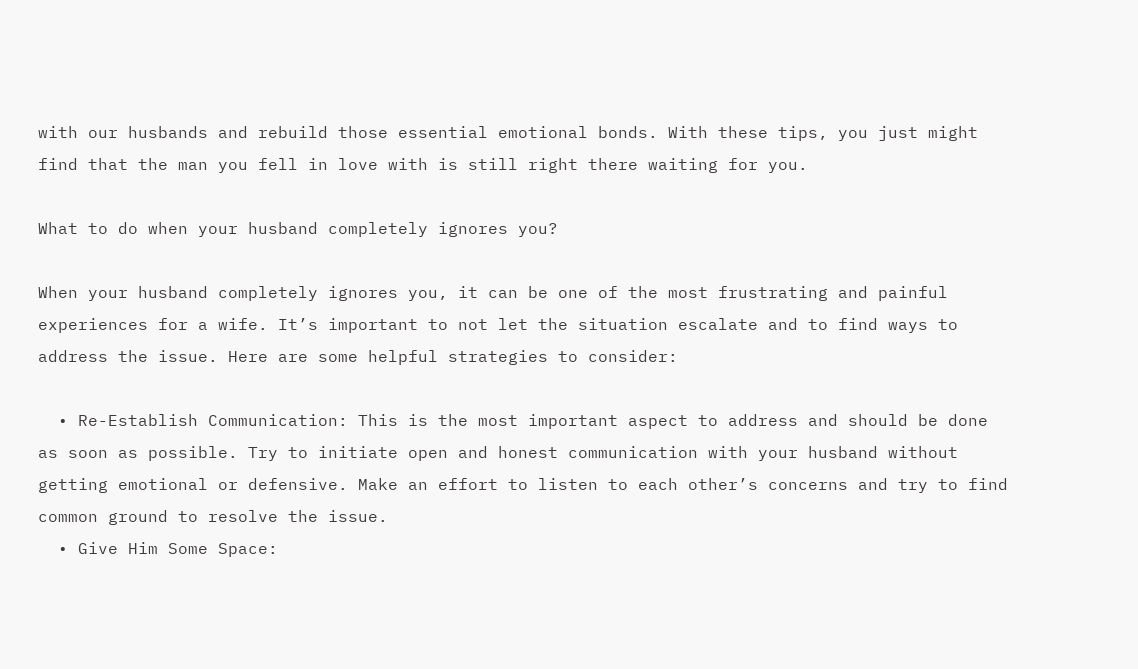with our husbands and rebuild those essential emotional bonds. With these tips, you just might find that the man you fell in love with is still right there waiting for you.

What to do when your husband completely ignores you?

When your husband completely ignores you, it can be one of the most frustrating and painful experiences for a wife. It’s important to not let the situation escalate and to find ways to address the issue. Here are some helpful strategies to consider:

  • Re-Establish Communication: This is the most important aspect to address and should be done as soon as possible. Try to initiate open and honest communication with your husband without getting emotional or defensive. Make an effort to listen to each other’s concerns and try to find common ground to resolve the issue.
  • Give Him Some Space: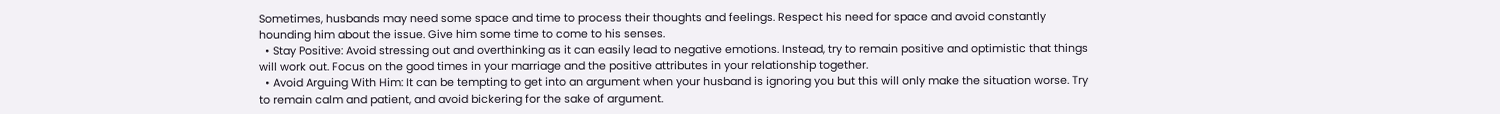Sometimes, husbands may need some space and time to process their thoughts and feelings. Respect his need for space and avoid constantly hounding him about the issue. Give him some time to come to his senses.
  • Stay Positive: Avoid stressing out and overthinking as it can easily lead to negative emotions. Instead, try to remain positive and optimistic that things will work out. Focus on the good times in your marriage and the positive attributes in your relationship together.
  • Avoid Arguing With Him: It can be tempting to get into an argument when your husband is ignoring you but this will only make the situation worse. Try to remain calm and patient, and avoid bickering for the sake of argument.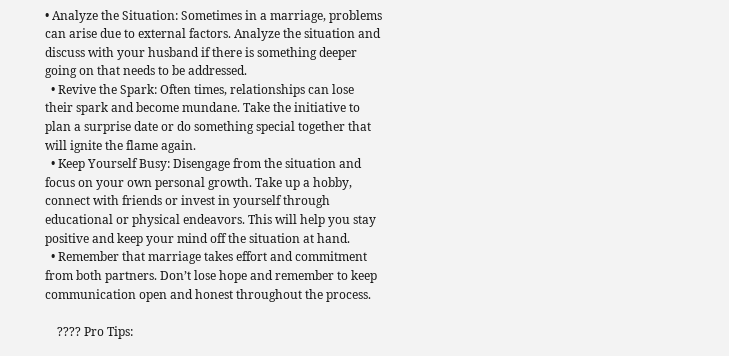• Analyze the Situation: Sometimes in a marriage, problems can arise due to external factors. Analyze the situation and discuss with your husband if there is something deeper going on that needs to be addressed.
  • Revive the Spark: Often times, relationships can lose their spark and become mundane. Take the initiative to plan a surprise date or do something special together that will ignite the flame again.
  • Keep Yourself Busy: Disengage from the situation and focus on your own personal growth. Take up a hobby, connect with friends or invest in yourself through educational or physical endeavors. This will help you stay positive and keep your mind off the situation at hand.
  • Remember that marriage takes effort and commitment from both partners. Don’t lose hope and remember to keep communication open and honest throughout the process.

    ???? Pro Tips: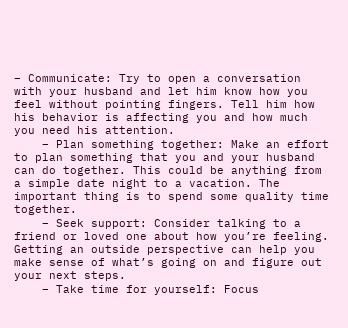– Communicate: Try to open a conversation with your husband and let him know how you feel without pointing fingers. Tell him how his behavior is affecting you and how much you need his attention.
    – Plan something together: Make an effort to plan something that you and your husband can do together. This could be anything from a simple date night to a vacation. The important thing is to spend some quality time together.
    – Seek support: Consider talking to a friend or loved one about how you’re feeling. Getting an outside perspective can help you make sense of what’s going on and figure out your next steps.
    – Take time for yourself: Focus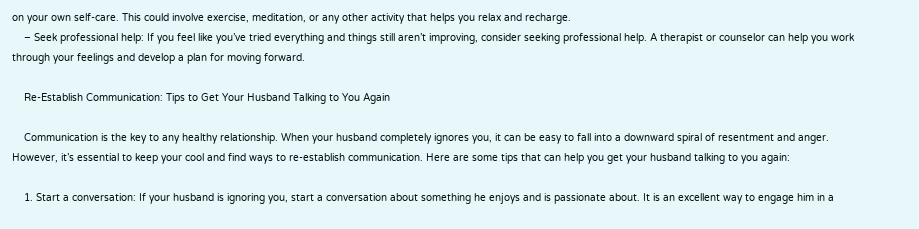on your own self-care. This could involve exercise, meditation, or any other activity that helps you relax and recharge.
    – Seek professional help: If you feel like you’ve tried everything and things still aren’t improving, consider seeking professional help. A therapist or counselor can help you work through your feelings and develop a plan for moving forward.

    Re-Establish Communication: Tips to Get Your Husband Talking to You Again

    Communication is the key to any healthy relationship. When your husband completely ignores you, it can be easy to fall into a downward spiral of resentment and anger. However, it’s essential to keep your cool and find ways to re-establish communication. Here are some tips that can help you get your husband talking to you again:

    1. Start a conversation: If your husband is ignoring you, start a conversation about something he enjoys and is passionate about. It is an excellent way to engage him in a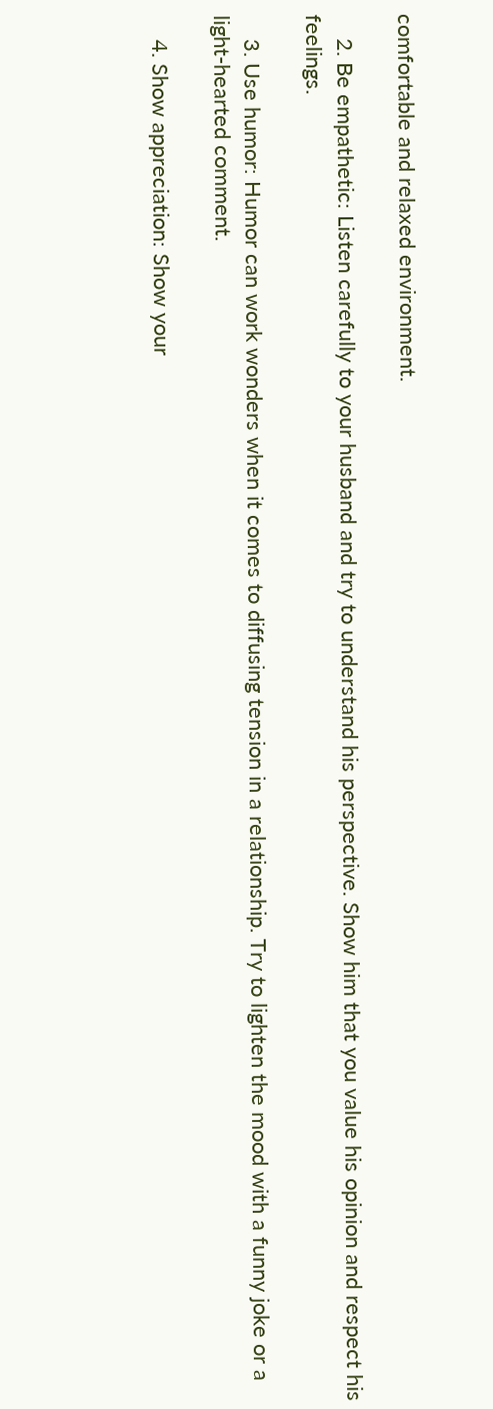comfortable and relaxed environment.

    2. Be empathetic: Listen carefully to your husband and try to understand his perspective. Show him that you value his opinion and respect his feelings.

    3. Use humor: Humor can work wonders when it comes to diffusing tension in a relationship. Try to lighten the mood with a funny joke or a light-hearted comment.

    4. Show appreciation: Show your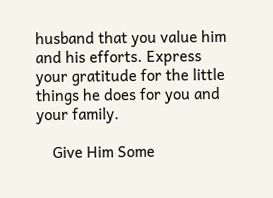husband that you value him and his efforts. Express your gratitude for the little things he does for you and your family.

    Give Him Some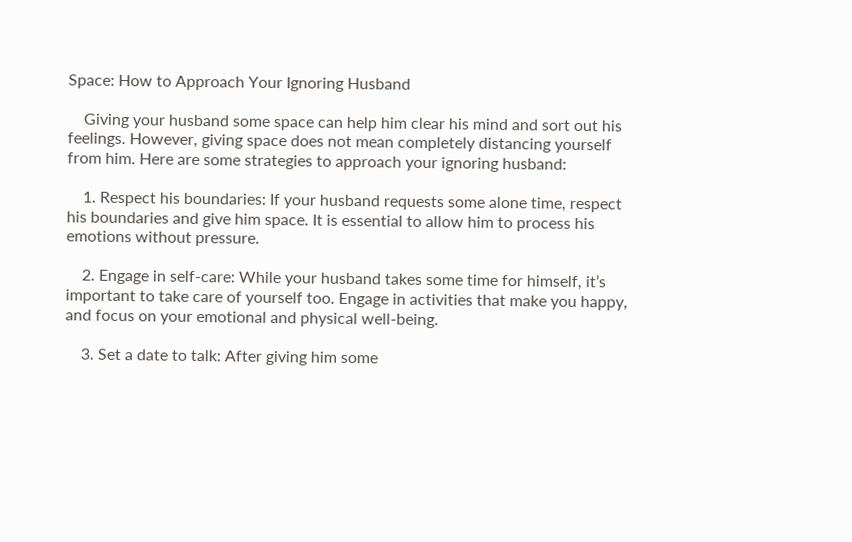Space: How to Approach Your Ignoring Husband

    Giving your husband some space can help him clear his mind and sort out his feelings. However, giving space does not mean completely distancing yourself from him. Here are some strategies to approach your ignoring husband:

    1. Respect his boundaries: If your husband requests some alone time, respect his boundaries and give him space. It is essential to allow him to process his emotions without pressure.

    2. Engage in self-care: While your husband takes some time for himself, it’s important to take care of yourself too. Engage in activities that make you happy, and focus on your emotional and physical well-being.

    3. Set a date to talk: After giving him some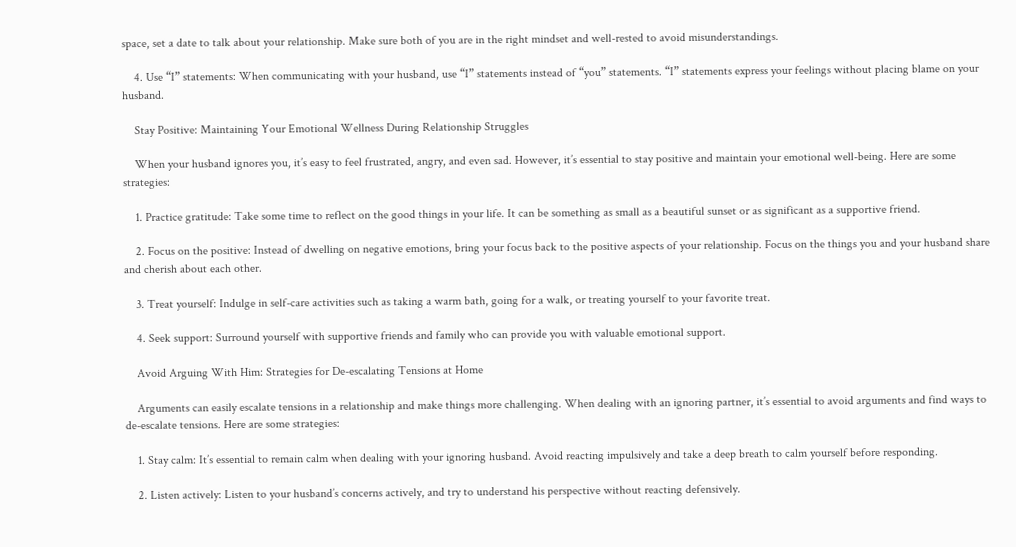space, set a date to talk about your relationship. Make sure both of you are in the right mindset and well-rested to avoid misunderstandings.

    4. Use “I” statements: When communicating with your husband, use “I” statements instead of “you” statements. “I” statements express your feelings without placing blame on your husband.

    Stay Positive: Maintaining Your Emotional Wellness During Relationship Struggles

    When your husband ignores you, it’s easy to feel frustrated, angry, and even sad. However, it’s essential to stay positive and maintain your emotional well-being. Here are some strategies:

    1. Practice gratitude: Take some time to reflect on the good things in your life. It can be something as small as a beautiful sunset or as significant as a supportive friend.

    2. Focus on the positive: Instead of dwelling on negative emotions, bring your focus back to the positive aspects of your relationship. Focus on the things you and your husband share and cherish about each other.

    3. Treat yourself: Indulge in self-care activities such as taking a warm bath, going for a walk, or treating yourself to your favorite treat.

    4. Seek support: Surround yourself with supportive friends and family who can provide you with valuable emotional support.

    Avoid Arguing With Him: Strategies for De-escalating Tensions at Home

    Arguments can easily escalate tensions in a relationship and make things more challenging. When dealing with an ignoring partner, it’s essential to avoid arguments and find ways to de-escalate tensions. Here are some strategies:

    1. Stay calm: It’s essential to remain calm when dealing with your ignoring husband. Avoid reacting impulsively and take a deep breath to calm yourself before responding.

    2. Listen actively: Listen to your husband’s concerns actively, and try to understand his perspective without reacting defensively.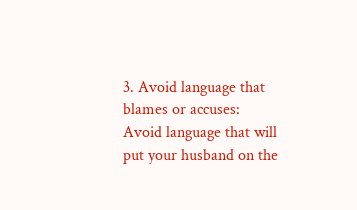3. Avoid language that blames or accuses: Avoid language that will put your husband on the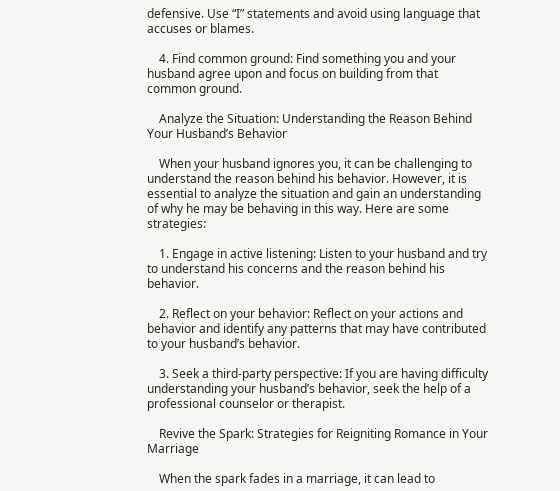defensive. Use “I” statements and avoid using language that accuses or blames.

    4. Find common ground: Find something you and your husband agree upon and focus on building from that common ground.

    Analyze the Situation: Understanding the Reason Behind Your Husband’s Behavior

    When your husband ignores you, it can be challenging to understand the reason behind his behavior. However, it is essential to analyze the situation and gain an understanding of why he may be behaving in this way. Here are some strategies:

    1. Engage in active listening: Listen to your husband and try to understand his concerns and the reason behind his behavior.

    2. Reflect on your behavior: Reflect on your actions and behavior and identify any patterns that may have contributed to your husband’s behavior.

    3. Seek a third-party perspective: If you are having difficulty understanding your husband’s behavior, seek the help of a professional counselor or therapist.

    Revive the Spark: Strategies for Reigniting Romance in Your Marriage

    When the spark fades in a marriage, it can lead to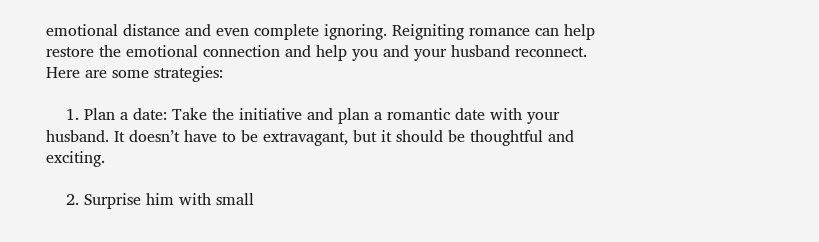emotional distance and even complete ignoring. Reigniting romance can help restore the emotional connection and help you and your husband reconnect. Here are some strategies:

    1. Plan a date: Take the initiative and plan a romantic date with your husband. It doesn’t have to be extravagant, but it should be thoughtful and exciting.

    2. Surprise him with small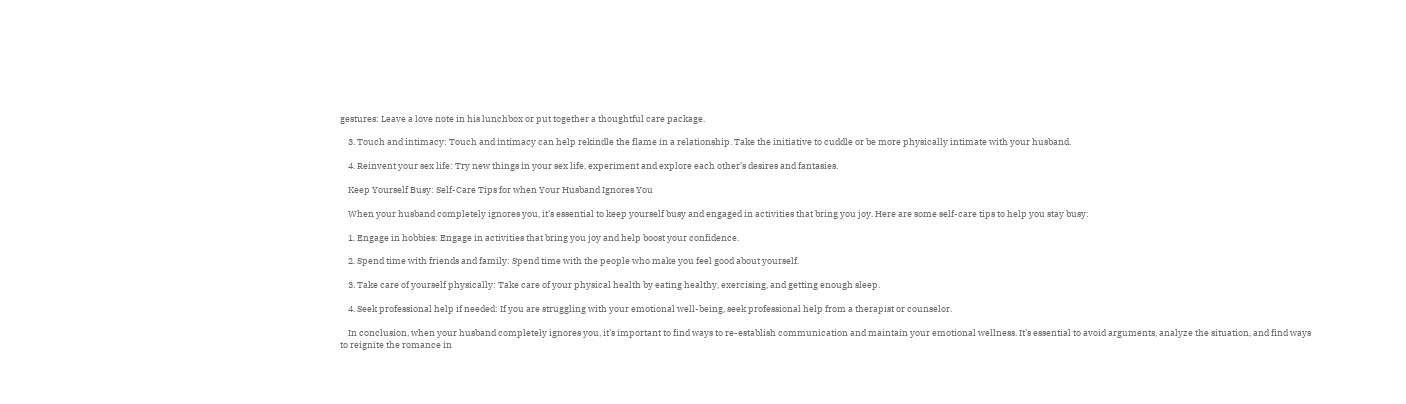gestures: Leave a love note in his lunchbox or put together a thoughtful care package.

    3. Touch and intimacy: Touch and intimacy can help rekindle the flame in a relationship. Take the initiative to cuddle or be more physically intimate with your husband.

    4. Reinvent your sex life: Try new things in your sex life, experiment and explore each other’s desires and fantasies.

    Keep Yourself Busy: Self-Care Tips for when Your Husband Ignores You

    When your husband completely ignores you, it’s essential to keep yourself busy and engaged in activities that bring you joy. Here are some self-care tips to help you stay busy:

    1. Engage in hobbies: Engage in activities that bring you joy and help boost your confidence.

    2. Spend time with friends and family: Spend time with the people who make you feel good about yourself.

    3. Take care of yourself physically: Take care of your physical health by eating healthy, exercising, and getting enough sleep.

    4. Seek professional help if needed: If you are struggling with your emotional well-being, seek professional help from a therapist or counselor.

    In conclusion, when your husband completely ignores you, it’s important to find ways to re-establish communication and maintain your emotional wellness. It’s essential to avoid arguments, analyze the situation, and find ways to reignite the romance in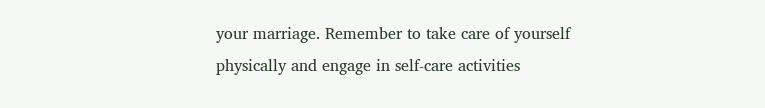your marriage. Remember to take care of yourself physically and engage in self-care activities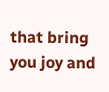that bring you joy and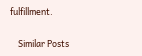fulfillment.


    Similar Posts